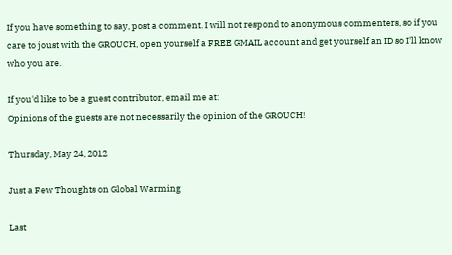If you have something to say, post a comment. I will not respond to anonymous commenters, so if you care to joust with the GROUCH, open yourself a FREE GMAIL account and get yourself an ID so I'll know who you are.

If you'd like to be a guest contributor, email me at:
Opinions of the guests are not necessarily the opinion of the GROUCH!

Thursday, May 24, 2012

Just a Few Thoughts on Global Warming

Last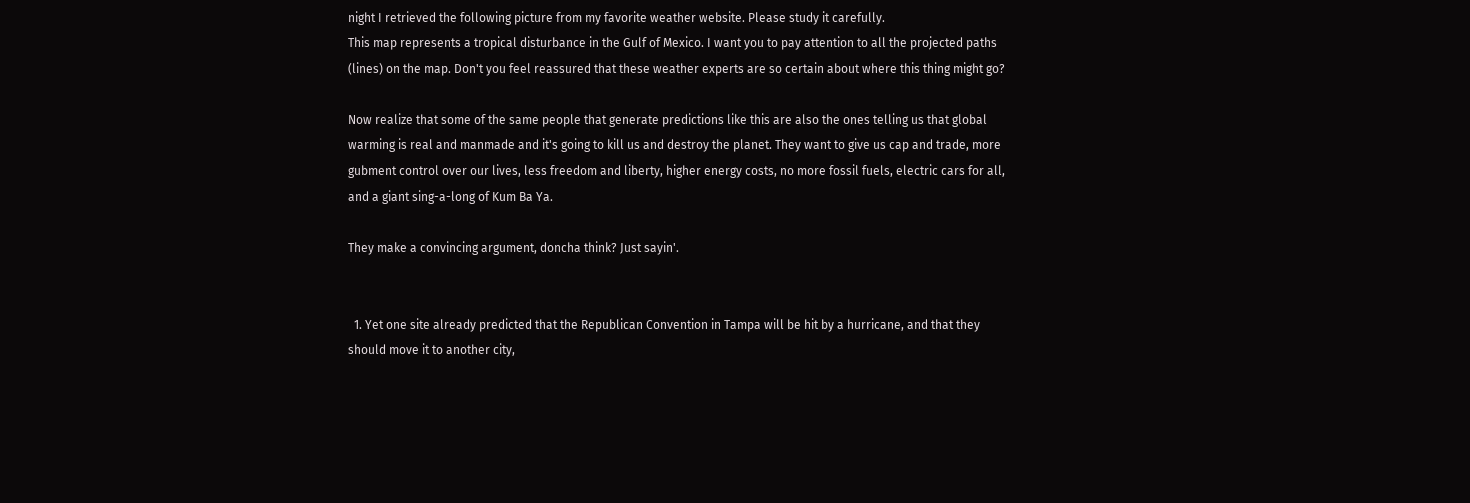night I retrieved the following picture from my favorite weather website. Please study it carefully.
This map represents a tropical disturbance in the Gulf of Mexico. I want you to pay attention to all the projected paths (lines) on the map. Don't you feel reassured that these weather experts are so certain about where this thing might go?

Now realize that some of the same people that generate predictions like this are also the ones telling us that global warming is real and manmade and it's going to kill us and destroy the planet. They want to give us cap and trade, more gubment control over our lives, less freedom and liberty, higher energy costs, no more fossil fuels, electric cars for all, and a giant sing-a-long of Kum Ba Ya.

They make a convincing argument, doncha think? Just sayin'.


  1. Yet one site already predicted that the Republican Convention in Tampa will be hit by a hurricane, and that they should move it to another city,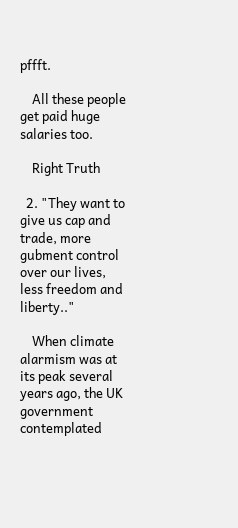pffft.

    All these people get paid huge salaries too.

    Right Truth

  2. "They want to give us cap and trade, more gubment control over our lives, less freedom and liberty.."

    When climate alarmism was at its peak several years ago, the UK government contemplated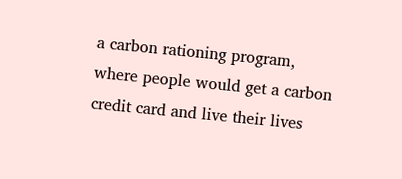a carbon rationing program, where people would get a carbon credit card and live their lives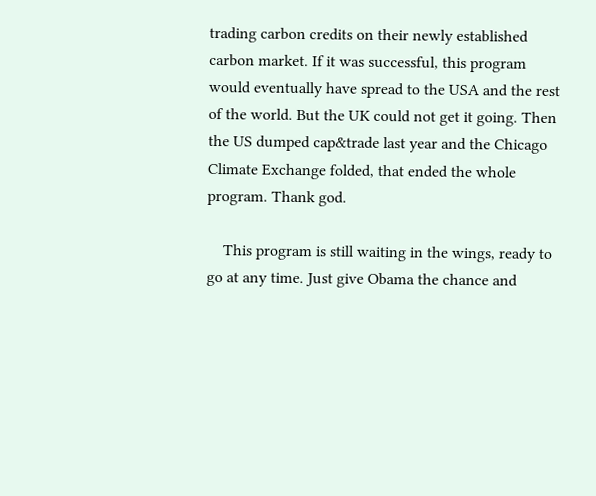trading carbon credits on their newly established carbon market. If it was successful, this program would eventually have spread to the USA and the rest of the world. But the UK could not get it going. Then the US dumped cap&trade last year and the Chicago Climate Exchange folded, that ended the whole program. Thank god.

    This program is still waiting in the wings, ready to go at any time. Just give Obama the chance and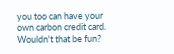you too can have your own carbon credit card. Wouldn't that be fun?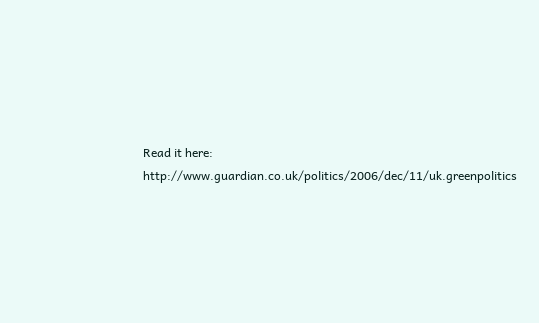Read it here: http://www.guardian.co.uk/politics/2006/dec/11/uk.greenpolitics